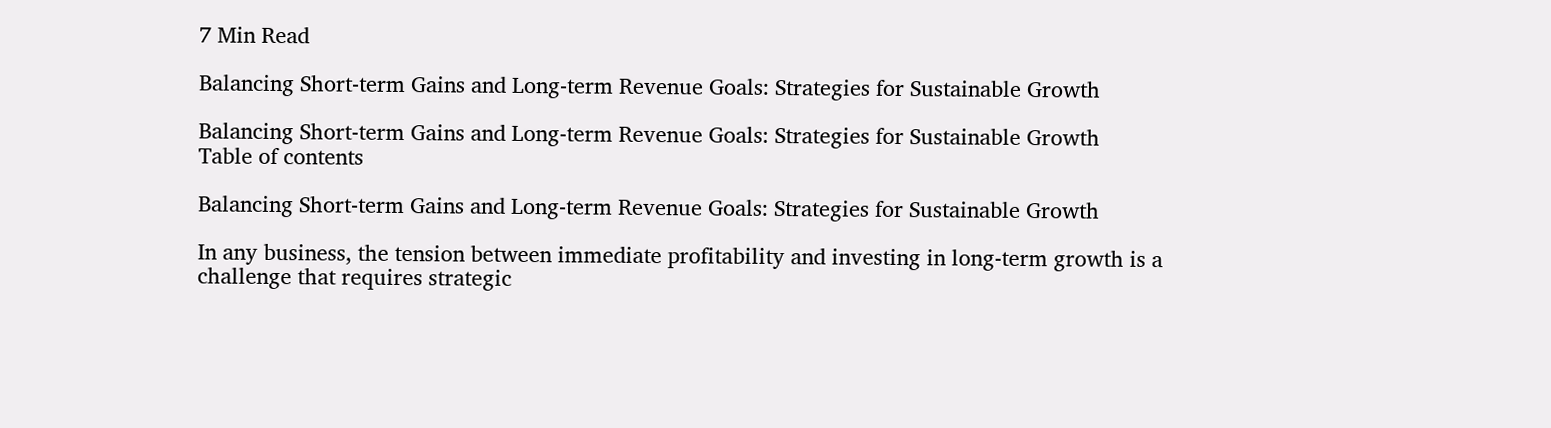7 Min Read

Balancing Short-term Gains and Long-term Revenue Goals: Strategies for Sustainable Growth

Balancing Short-term Gains and Long-term Revenue Goals: Strategies for Sustainable Growth
Table of contents

Balancing Short-term Gains and Long-term Revenue Goals: Strategies for Sustainable Growth

In any business, the tension between immediate profitability and investing in long-term growth is a challenge that requires strategic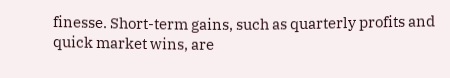finesse. Short-term gains, such as quarterly profits and quick market wins, are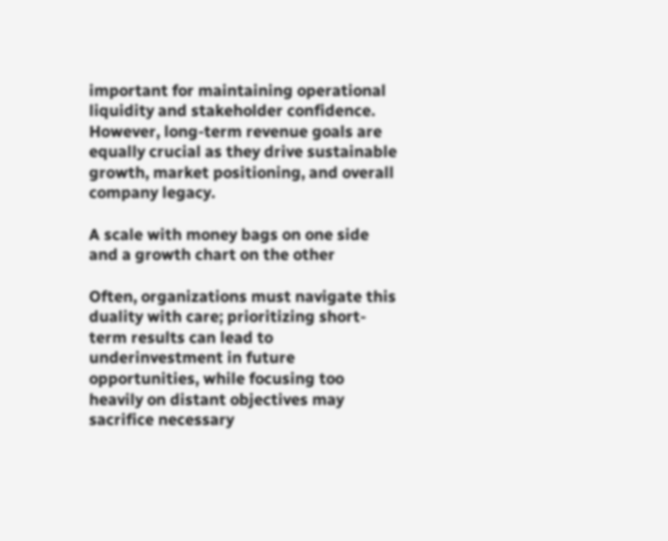important for maintaining operational liquidity and stakeholder confidence. However, long-term revenue goals are equally crucial as they drive sustainable growth, market positioning, and overall company legacy.

A scale with money bags on one side and a growth chart on the other

Often, organizations must navigate this duality with care; prioritizing short-term results can lead to underinvestment in future opportunities, while focusing too heavily on distant objectives may sacrifice necessary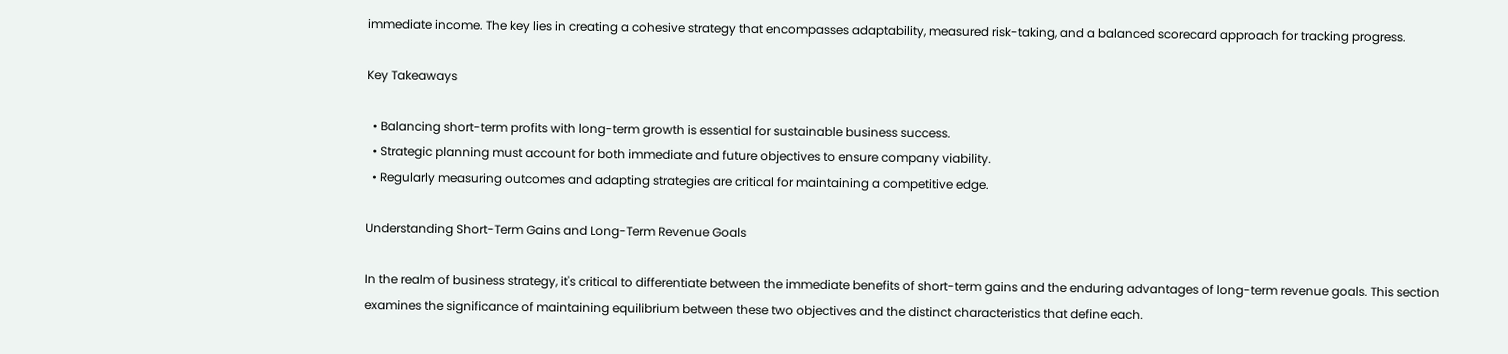immediate income. The key lies in creating a cohesive strategy that encompasses adaptability, measured risk-taking, and a balanced scorecard approach for tracking progress.

Key Takeaways

  • Balancing short-term profits with long-term growth is essential for sustainable business success.
  • Strategic planning must account for both immediate and future objectives to ensure company viability.
  • Regularly measuring outcomes and adapting strategies are critical for maintaining a competitive edge.

Understanding Short-Term Gains and Long-Term Revenue Goals

In the realm of business strategy, it's critical to differentiate between the immediate benefits of short-term gains and the enduring advantages of long-term revenue goals. This section examines the significance of maintaining equilibrium between these two objectives and the distinct characteristics that define each.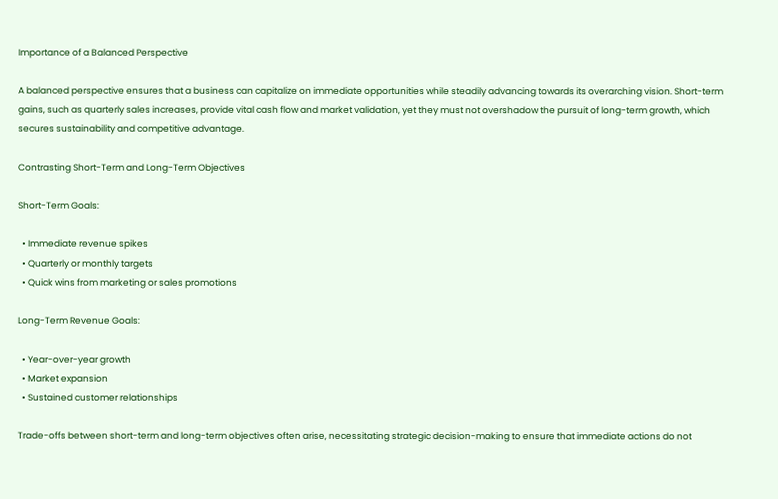Importance of a Balanced Perspective

A balanced perspective ensures that a business can capitalize on immediate opportunities while steadily advancing towards its overarching vision. Short-term gains, such as quarterly sales increases, provide vital cash flow and market validation, yet they must not overshadow the pursuit of long-term growth, which secures sustainability and competitive advantage.

Contrasting Short-Term and Long-Term Objectives

Short-Term Goals:

  • Immediate revenue spikes
  • Quarterly or monthly targets
  • Quick wins from marketing or sales promotions

Long-Term Revenue Goals:

  • Year-over-year growth
  • Market expansion
  • Sustained customer relationships

Trade-offs between short-term and long-term objectives often arise, necessitating strategic decision-making to ensure that immediate actions do not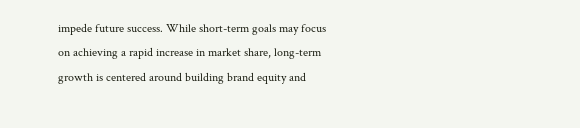impede future success. While short-term goals may focus on achieving a rapid increase in market share, long-term growth is centered around building brand equity and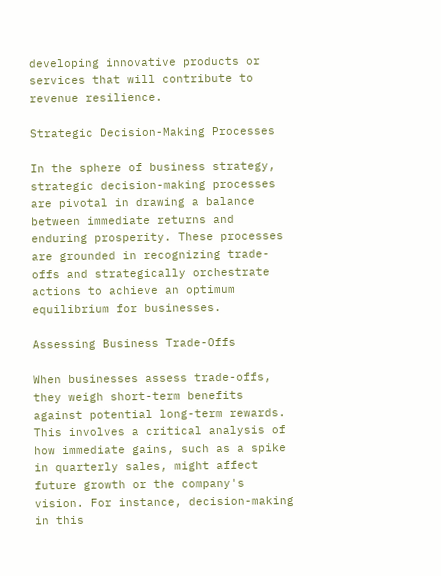developing innovative products or services that will contribute to revenue resilience.

Strategic Decision-Making Processes

In the sphere of business strategy, strategic decision-making processes are pivotal in drawing a balance between immediate returns and enduring prosperity. These processes are grounded in recognizing trade-offs and strategically orchestrate actions to achieve an optimum equilibrium for businesses.

Assessing Business Trade-Offs

When businesses assess trade-offs, they weigh short-term benefits against potential long-term rewards. This involves a critical analysis of how immediate gains, such as a spike in quarterly sales, might affect future growth or the company's vision. For instance, decision-making in this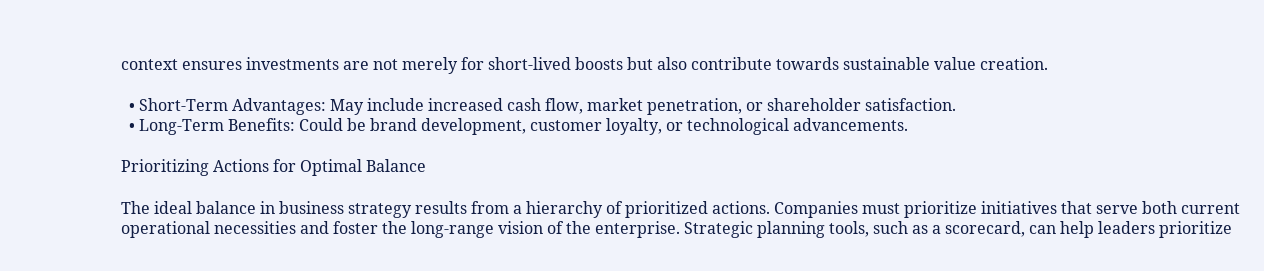context ensures investments are not merely for short-lived boosts but also contribute towards sustainable value creation.

  • Short-Term Advantages: May include increased cash flow, market penetration, or shareholder satisfaction.
  • Long-Term Benefits: Could be brand development, customer loyalty, or technological advancements.

Prioritizing Actions for Optimal Balance

The ideal balance in business strategy results from a hierarchy of prioritized actions. Companies must prioritize initiatives that serve both current operational necessities and foster the long-range vision of the enterprise. Strategic planning tools, such as a scorecard, can help leaders prioritize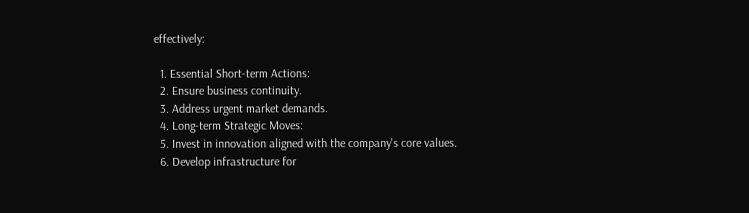effectively:

  1. Essential Short-term Actions:
  2. Ensure business continuity.
  3. Address urgent market demands.
  4. Long-term Strategic Moves:
  5. Invest in innovation aligned with the company's core values.
  6. Develop infrastructure for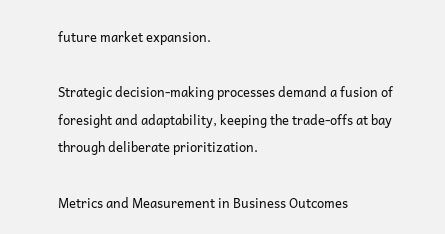future market expansion.

Strategic decision-making processes demand a fusion of foresight and adaptability, keeping the trade-offs at bay through deliberate prioritization.

Metrics and Measurement in Business Outcomes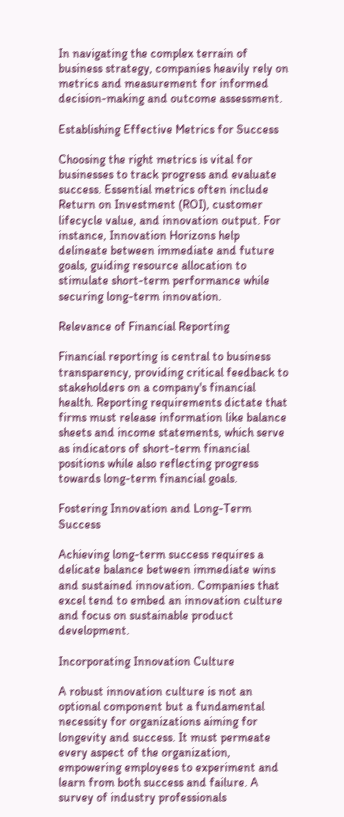In navigating the complex terrain of business strategy, companies heavily rely on metrics and measurement for informed decision-making and outcome assessment.

Establishing Effective Metrics for Success

Choosing the right metrics is vital for businesses to track progress and evaluate success. Essential metrics often include Return on Investment (ROI), customer lifecycle value, and innovation output. For instance, Innovation Horizons help delineate between immediate and future goals, guiding resource allocation to stimulate short-term performance while securing long-term innovation.

Relevance of Financial Reporting

Financial reporting is central to business transparency, providing critical feedback to stakeholders on a company's financial health. Reporting requirements dictate that firms must release information like balance sheets and income statements, which serve as indicators of short-term financial positions while also reflecting progress towards long-term financial goals.

Fostering Innovation and Long-Term Success

Achieving long-term success requires a delicate balance between immediate wins and sustained innovation. Companies that excel tend to embed an innovation culture and focus on sustainable product development.

Incorporating Innovation Culture

A robust innovation culture is not an optional component but a fundamental necessity for organizations aiming for longevity and success. It must permeate every aspect of the organization, empowering employees to experiment and learn from both success and failure. A survey of industry professionals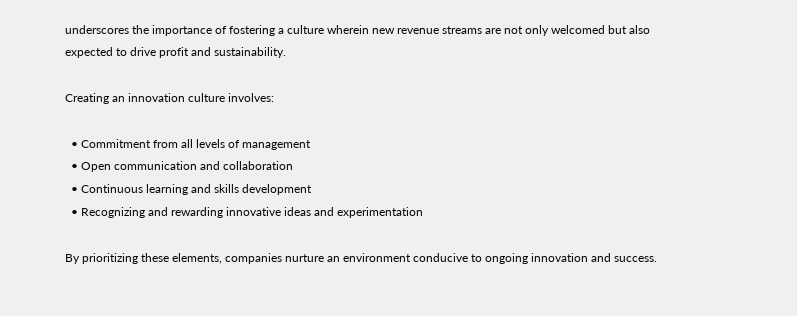underscores the importance of fostering a culture wherein new revenue streams are not only welcomed but also expected to drive profit and sustainability.

Creating an innovation culture involves:

  • Commitment from all levels of management
  • Open communication and collaboration
  • Continuous learning and skills development
  • Recognizing and rewarding innovative ideas and experimentation

By prioritizing these elements, companies nurture an environment conducive to ongoing innovation and success.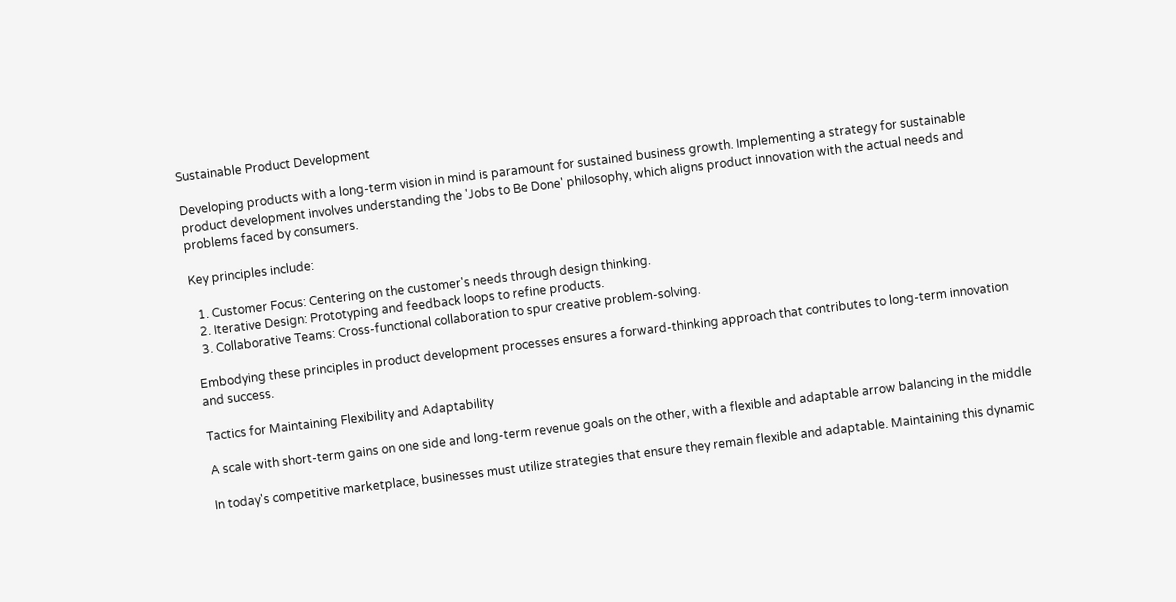Sustainable Product Development

Developing products with a long-term vision in mind is paramount for sustained business growth. Implementing a strategy for sustainable product development involves understanding the 'Jobs to Be Done' philosophy, which aligns product innovation with the actual needs and problems faced by consumers.

Key principles include:

  1. Customer Focus: Centering on the customer's needs through design thinking.
  2. Iterative Design: Prototyping and feedback loops to refine products.
  3. Collaborative Teams: Cross-functional collaboration to spur creative problem-solving.

Embodying these principles in product development processes ensures a forward-thinking approach that contributes to long-term innovation and success.

Tactics for Maintaining Flexibility and Adaptability

A scale with short-term gains on one side and long-term revenue goals on the other, with a flexible and adaptable arrow balancing in the middle

In today's competitive marketplace, businesses must utilize strategies that ensure they remain flexible and adaptable. Maintaining this dynamic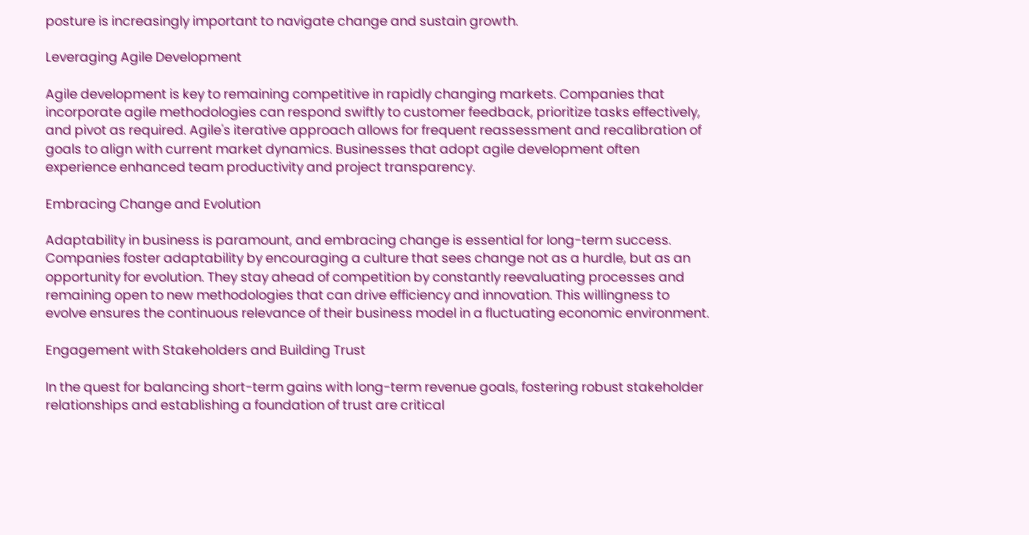posture is increasingly important to navigate change and sustain growth.

Leveraging Agile Development

Agile development is key to remaining competitive in rapidly changing markets. Companies that incorporate agile methodologies can respond swiftly to customer feedback, prioritize tasks effectively, and pivot as required. Agile's iterative approach allows for frequent reassessment and recalibration of goals to align with current market dynamics. Businesses that adopt agile development often experience enhanced team productivity and project transparency.

Embracing Change and Evolution

Adaptability in business is paramount, and embracing change is essential for long-term success. Companies foster adaptability by encouraging a culture that sees change not as a hurdle, but as an opportunity for evolution. They stay ahead of competition by constantly reevaluating processes and remaining open to new methodologies that can drive efficiency and innovation. This willingness to evolve ensures the continuous relevance of their business model in a fluctuating economic environment.

Engagement with Stakeholders and Building Trust

In the quest for balancing short-term gains with long-term revenue goals, fostering robust stakeholder relationships and establishing a foundation of trust are critical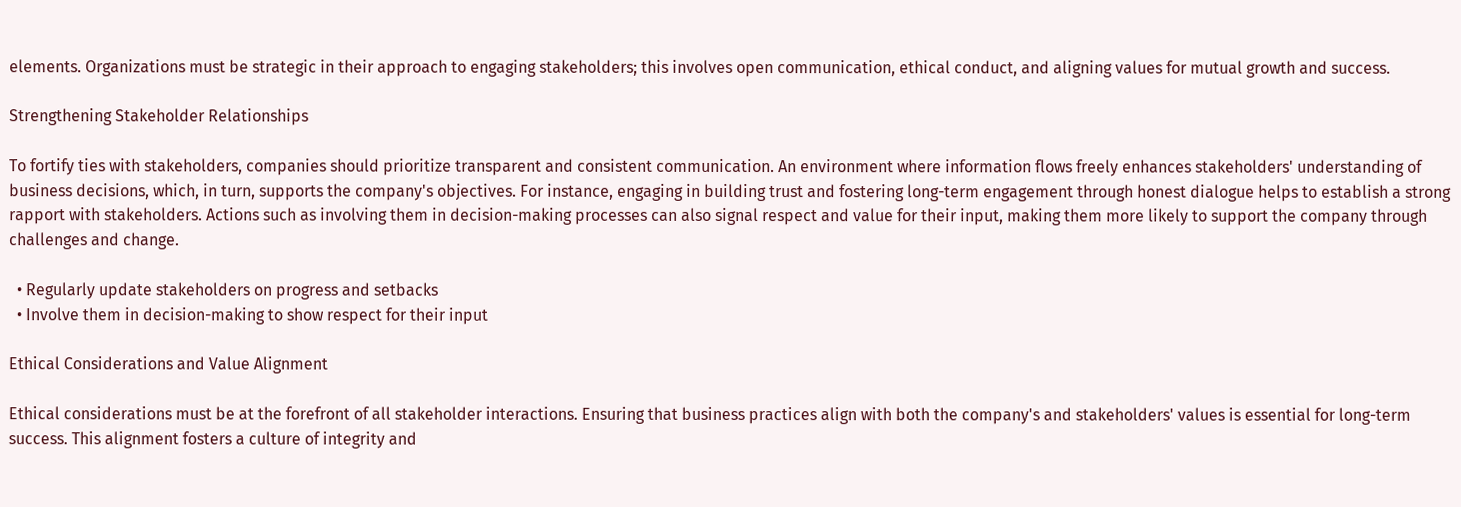elements. Organizations must be strategic in their approach to engaging stakeholders; this involves open communication, ethical conduct, and aligning values for mutual growth and success.

Strengthening Stakeholder Relationships

To fortify ties with stakeholders, companies should prioritize transparent and consistent communication. An environment where information flows freely enhances stakeholders' understanding of business decisions, which, in turn, supports the company's objectives. For instance, engaging in building trust and fostering long-term engagement through honest dialogue helps to establish a strong rapport with stakeholders. Actions such as involving them in decision-making processes can also signal respect and value for their input, making them more likely to support the company through challenges and change.

  • Regularly update stakeholders on progress and setbacks
  • Involve them in decision-making to show respect for their input

Ethical Considerations and Value Alignment

Ethical considerations must be at the forefront of all stakeholder interactions. Ensuring that business practices align with both the company's and stakeholders' values is essential for long-term success. This alignment fosters a culture of integrity and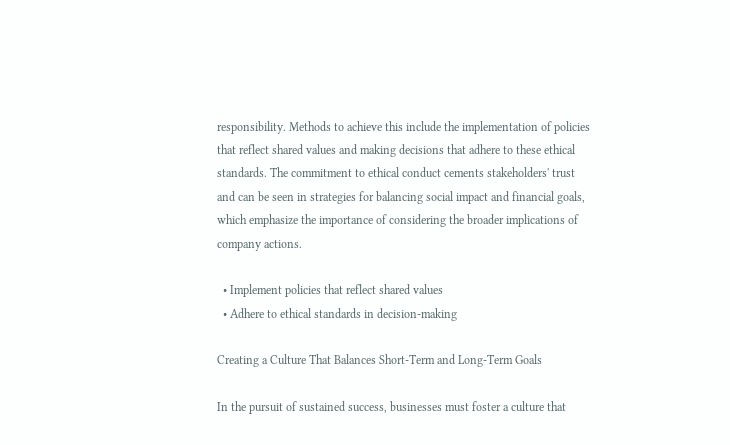responsibility. Methods to achieve this include the implementation of policies that reflect shared values and making decisions that adhere to these ethical standards. The commitment to ethical conduct cements stakeholders' trust and can be seen in strategies for balancing social impact and financial goals, which emphasize the importance of considering the broader implications of company actions.

  • Implement policies that reflect shared values
  • Adhere to ethical standards in decision-making

Creating a Culture That Balances Short-Term and Long-Term Goals

In the pursuit of sustained success, businesses must foster a culture that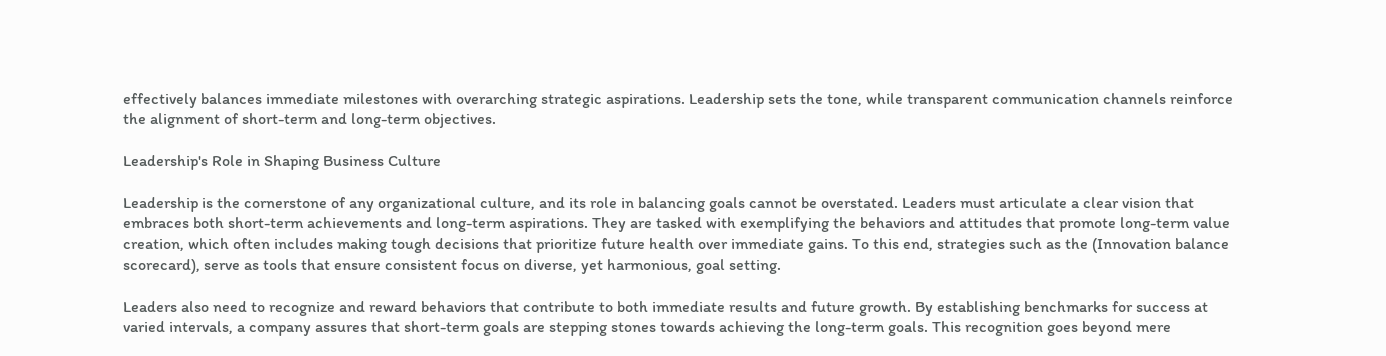effectively balances immediate milestones with overarching strategic aspirations. Leadership sets the tone, while transparent communication channels reinforce the alignment of short-term and long-term objectives.

Leadership's Role in Shaping Business Culture

Leadership is the cornerstone of any organizational culture, and its role in balancing goals cannot be overstated. Leaders must articulate a clear vision that embraces both short-term achievements and long-term aspirations. They are tasked with exemplifying the behaviors and attitudes that promote long-term value creation, which often includes making tough decisions that prioritize future health over immediate gains. To this end, strategies such as the (Innovation balance scorecard), serve as tools that ensure consistent focus on diverse, yet harmonious, goal setting.

Leaders also need to recognize and reward behaviors that contribute to both immediate results and future growth. By establishing benchmarks for success at varied intervals, a company assures that short-term goals are stepping stones towards achieving the long-term goals. This recognition goes beyond mere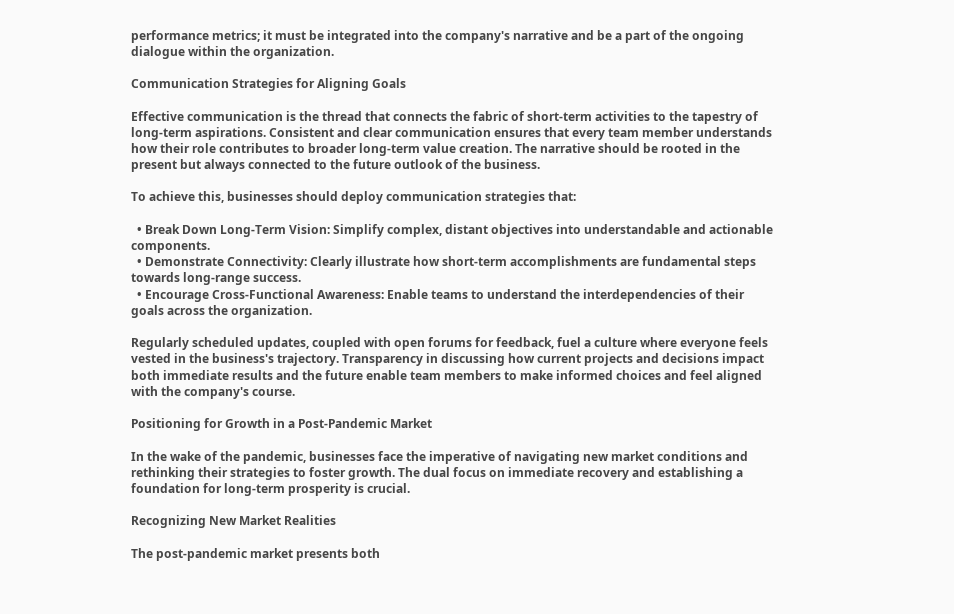performance metrics; it must be integrated into the company's narrative and be a part of the ongoing dialogue within the organization.

Communication Strategies for Aligning Goals

Effective communication is the thread that connects the fabric of short-term activities to the tapestry of long-term aspirations. Consistent and clear communication ensures that every team member understands how their role contributes to broader long-term value creation. The narrative should be rooted in the present but always connected to the future outlook of the business.

To achieve this, businesses should deploy communication strategies that:

  • Break Down Long-Term Vision: Simplify complex, distant objectives into understandable and actionable components.
  • Demonstrate Connectivity: Clearly illustrate how short-term accomplishments are fundamental steps towards long-range success.
  • Encourage Cross-Functional Awareness: Enable teams to understand the interdependencies of their goals across the organization.

Regularly scheduled updates, coupled with open forums for feedback, fuel a culture where everyone feels vested in the business's trajectory. Transparency in discussing how current projects and decisions impact both immediate results and the future enable team members to make informed choices and feel aligned with the company's course.

Positioning for Growth in a Post-Pandemic Market

In the wake of the pandemic, businesses face the imperative of navigating new market conditions and rethinking their strategies to foster growth. The dual focus on immediate recovery and establishing a foundation for long-term prosperity is crucial.

Recognizing New Market Realities

The post-pandemic market presents both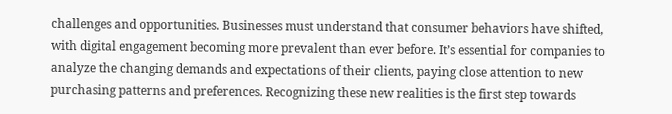challenges and opportunities. Businesses must understand that consumer behaviors have shifted, with digital engagement becoming more prevalent than ever before. It’s essential for companies to analyze the changing demands and expectations of their clients, paying close attention to new purchasing patterns and preferences. Recognizing these new realities is the first step towards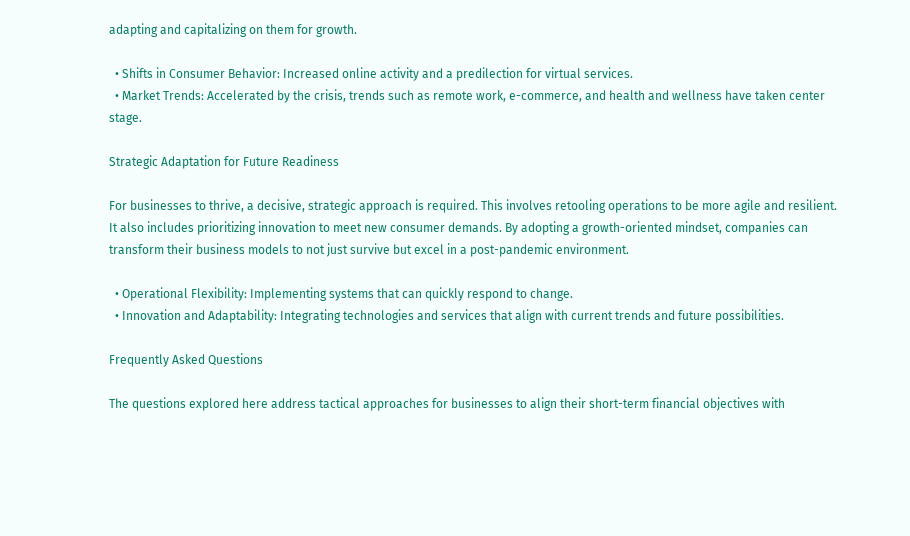adapting and capitalizing on them for growth.

  • Shifts in Consumer Behavior: Increased online activity and a predilection for virtual services.
  • Market Trends: Accelerated by the crisis, trends such as remote work, e-commerce, and health and wellness have taken center stage.

Strategic Adaptation for Future Readiness

For businesses to thrive, a decisive, strategic approach is required. This involves retooling operations to be more agile and resilient. It also includes prioritizing innovation to meet new consumer demands. By adopting a growth-oriented mindset, companies can transform their business models to not just survive but excel in a post-pandemic environment.

  • Operational Flexibility: Implementing systems that can quickly respond to change.
  • Innovation and Adaptability: Integrating technologies and services that align with current trends and future possibilities.

Frequently Asked Questions

The questions explored here address tactical approaches for businesses to align their short-term financial objectives with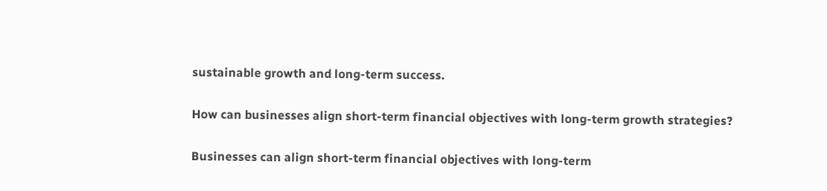sustainable growth and long-term success.

How can businesses align short-term financial objectives with long-term growth strategies?

Businesses can align short-term financial objectives with long-term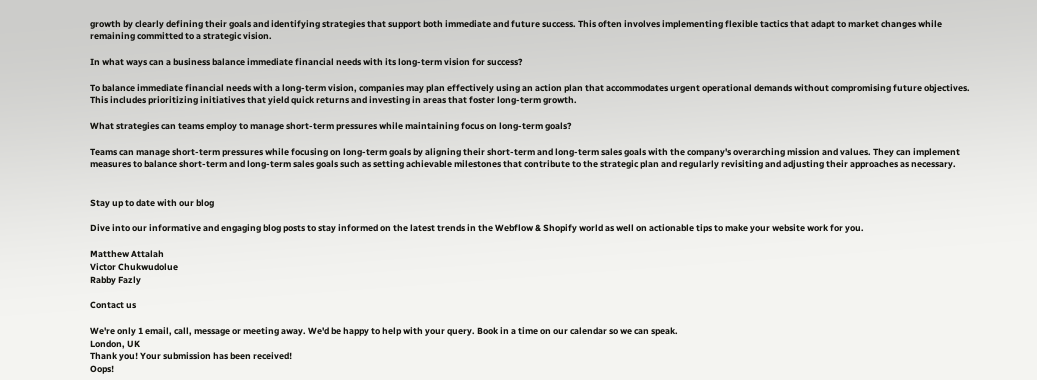growth by clearly defining their goals and identifying strategies that support both immediate and future success. This often involves implementing flexible tactics that adapt to market changes while remaining committed to a strategic vision.

In what ways can a business balance immediate financial needs with its long-term vision for success?

To balance immediate financial needs with a long-term vision, companies may plan effectively using an action plan that accommodates urgent operational demands without compromising future objectives. This includes prioritizing initiatives that yield quick returns and investing in areas that foster long-term growth.

What strategies can teams employ to manage short-term pressures while maintaining focus on long-term goals?

Teams can manage short-term pressures while focusing on long-term goals by aligning their short-term and long-term sales goals with the company's overarching mission and values. They can implement measures to balance short-term and long-term sales goals such as setting achievable milestones that contribute to the strategic plan and regularly revisiting and adjusting their approaches as necessary.


Stay up to date with our blog

Dive into our informative and engaging blog posts to stay informed on the latest trends in the Webflow & Shopify world as well on actionable tips to make your website work for you.

Matthew Attalah
Victor Chukwudolue
Rabby Fazly

Contact us

We're only 1 email, call, message or meeting away. We'd be happy to help with your query. Book in a time on our calendar so we can speak.
London, UK
Thank you! Your submission has been received!
Oops!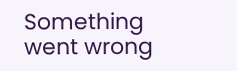Something went wrong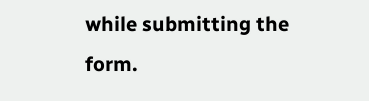while submitting the form.